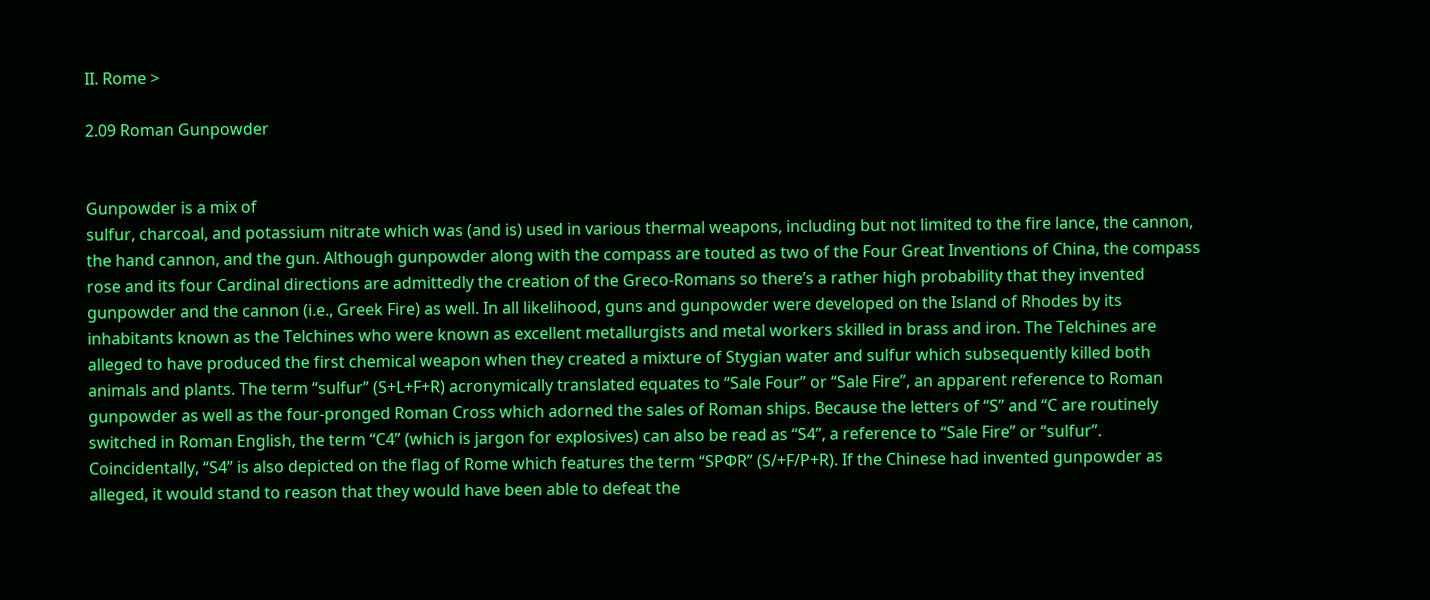II. Rome >

2.09 Roman Gunpowder


Gunpowder is a mix of
sulfur, charcoal, and potassium nitrate which was (and is) used in various thermal weapons, including but not limited to the fire lance, the cannon, the hand cannon, and the gun. Although gunpowder along with the compass are touted as two of the Four Great Inventions of China, the compass rose and its four Cardinal directions are admittedly the creation of the Greco-Romans so there’s a rather high probability that they invented gunpowder and the cannon (i.e., Greek Fire) as well. In all likelihood, guns and gunpowder were developed on the Island of Rhodes by its inhabitants known as the Telchines who were known as excellent metallurgists and metal workers skilled in brass and iron. The Telchines are alleged to have produced the first chemical weapon when they created a mixture of Stygian water and sulfur which subsequently killed both animals and plants. The term “sulfur” (S+L+F+R) acronymically translated equates to “Sale Four” or “Sale Fire”, an apparent reference to Roman gunpowder as well as the four-pronged Roman Cross which adorned the sales of Roman ships. Because the letters of “S” and “C are routinely switched in Roman English, the term “C4” (which is jargon for explosives) can also be read as “S4”, a reference to “Sale Fire” or “sulfur”. Coincidentally, “S4” is also depicted on the flag of Rome which features the term “SPФR” (S/+F/P+R). If the Chinese had invented gunpowder as alleged, it would stand to reason that they would have been able to defeat the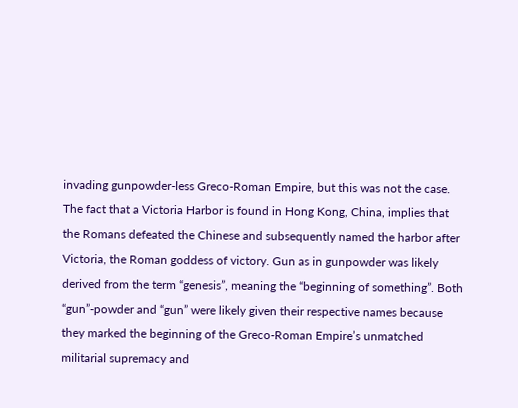invading gunpowder-less Greco-Roman Empire, but this was not the case. The fact that a Victoria Harbor is found in Hong Kong, China, implies that the Romans defeated the Chinese and subsequently named the harbor after Victoria, the Roman goddess of victory. Gun as in gunpowder was likely derived from the term “genesis”, meaning the “beginning of something”. Both “gun”-powder and “gun” were likely given their respective names because they marked the beginning of the Greco-Roman Empire’s unmatched militarial supremacy and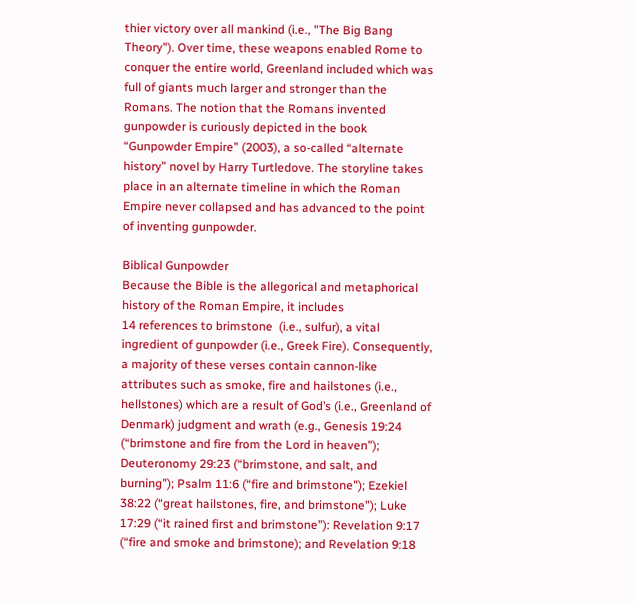thier victory over all mankind (i.e., "The Big Bang Theory"). Over time, these weapons enabled Rome to conquer the entire world, Greenland included which was full of giants much larger and stronger than the Romans. The notion that the Romans invented gunpowder is curiously depicted in the book “Gunpowder Empire” (2003), a so-called “alternate history” novel by Harry Turtledove. The storyline takes place in an alternate timeline in which the Roman Empire never collapsed and has advanced to the point of inventing gunpowder.

Biblical Gunpowder
Because the Bible is the allegorical and metaphorical history of the Roman Empire, it includes
14 references to brimstone  (i.e., sulfur), a vital ingredient of gunpowder (i.e., Greek Fire). Consequently, a majority of these verses contain cannon-like attributes such as smoke, fire and hailstones (i.e., hellstones) which are a result of God’s (i.e., Greenland of Denmark) judgment and wrath (e.g., Genesis 19:24 (“brimstone and fire from the Lord in heaven”); Deuteronomy 29:23 (“brimstone, and salt, and burning”); Psalm 11:6 (“fire and brimstone”); Ezekiel 38:22 (“great hailstones, fire, and brimstone”); Luke 17:29 (“it rained first and brimstone”): Revelation 9:17 (“fire and smoke and brimstone); and Revelation 9:18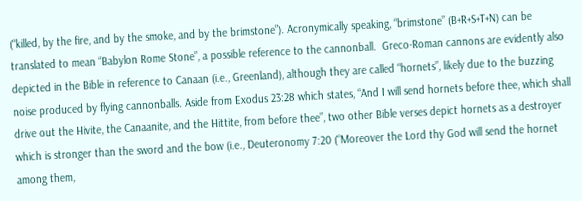(“killed, by the fire, and by the smoke, and by the brimstone”). Acronymically speaking, “brimstone” (B+R+S+T+N) can be translated to mean “Babylon Rome Stone”, a possible reference to the cannonball.  Greco-Roman cannons are evidently also depicted in the Bible in reference to Canaan (i.e., Greenland), although they are called “hornets”, likely due to the buzzing noise produced by flying cannonballs. Aside from Exodus 23:28 which states, “And I will send hornets before thee, which shall drive out the Hivite, the Canaanite, and the Hittite, from before thee”, two other Bible verses depict hornets as a destroyer which is stronger than the sword and the bow (i.e., Deuteronomy 7:20 (“Moreover the Lord thy God will send the hornet among them,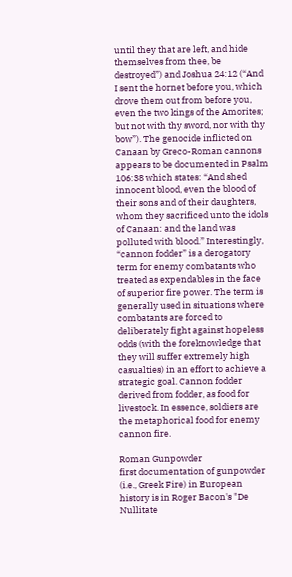until they that are left, and hide themselves from thee, be destroyed”) and Joshua 24:12 (“And I sent the hornet before you, which drove them out from before you, even the two kings of the Amorites; but not with thy sword, nor with thy bow”). The genocide inflicted on Canaan by Greco-Roman cannons appears to be documented in Psalm 106:38 which states: “And shed innocent blood, even the blood of their sons and of their daughters, whom they sacrificed unto the idols of Canaan: and the land was polluted with blood.” Interestingly, “cannon fodder” is a derogatory term for enemy combatants who treated as expendables in the face of superior fire power. The term is generally used in situations where combatants are forced to deliberately fight against hopeless odds (with the foreknowledge that they will suffer extremely high casualties) in an effort to achieve a strategic goal. Cannon fodder derived from fodder, as food for livestock. In essence, soldiers are the metaphorical food for enemy cannon fire.

Roman Gunpowder
first documentation of gunpowder (i.e., Greek Fire) in European history is in Roger Bacon's "De Nullitate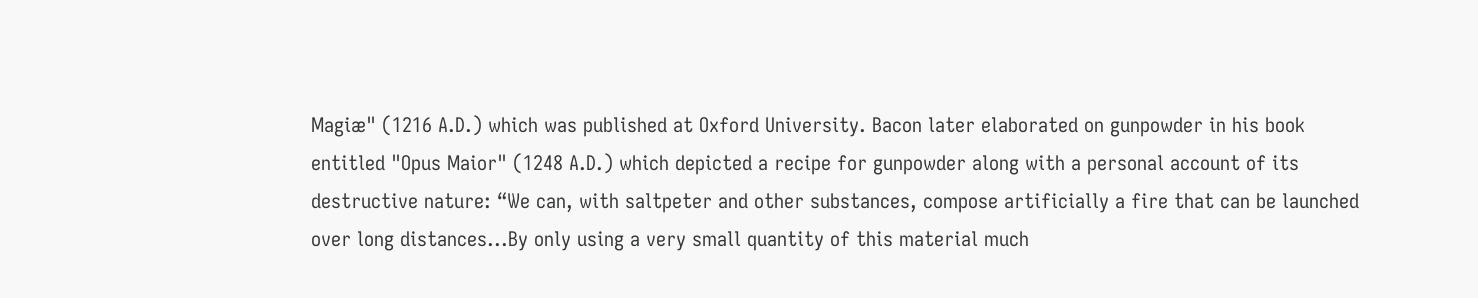Magiæ" (1216 A.D.) which was published at Oxford University. Bacon later elaborated on gunpowder in his book entitled "Opus Maior" (1248 A.D.) which depicted a recipe for gunpowder along with a personal account of its destructive nature: “We can, with saltpeter and other substances, compose artificially a fire that can be launched over long distances...By only using a very small quantity of this material much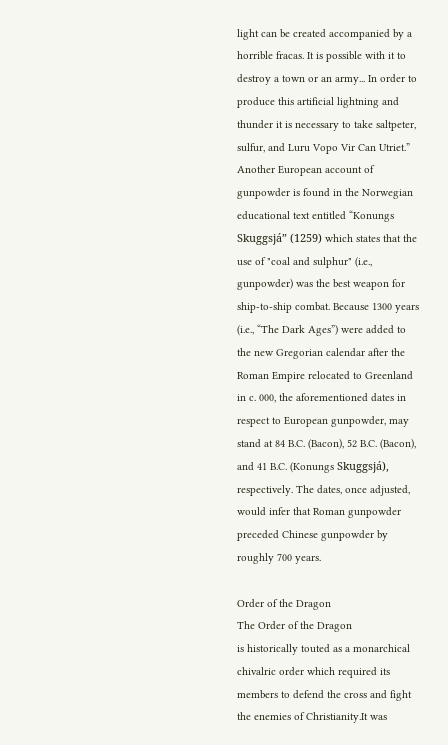light can be created accompanied by a horrible fracas. It is possible with it to destroy a town or an army... In order to produce this artificial lightning and thunder it is necessary to take saltpeter, sulfur, and Luru Vopo Vir Can Utriet.” Another European account of gunpowder is found in the Norwegian educational text entitled “Konungs Skuggsjá” (1259) which states that the use of "coal and sulphur" (i.e., gunpowder) was the best weapon for ship-to-ship combat. Because 1300 years (i.e., “The Dark Ages”) were added to the new Gregorian calendar after the Roman Empire relocated to Greenland in c. 000, the aforementioned dates in respect to European gunpowder, may stand at 84 B.C. (Bacon), 52 B.C. (Bacon), and 41 B.C. (Konungs Skuggsjá), respectively. The dates, once adjusted, would infer that Roman gunpowder preceded Chinese gunpowder by roughly 700 years.

Order of the Dragon
The Order of the Dragon
is historically touted as a monarchical chivalric order which required its members to defend the cross and fight the enemies of Christianity.It was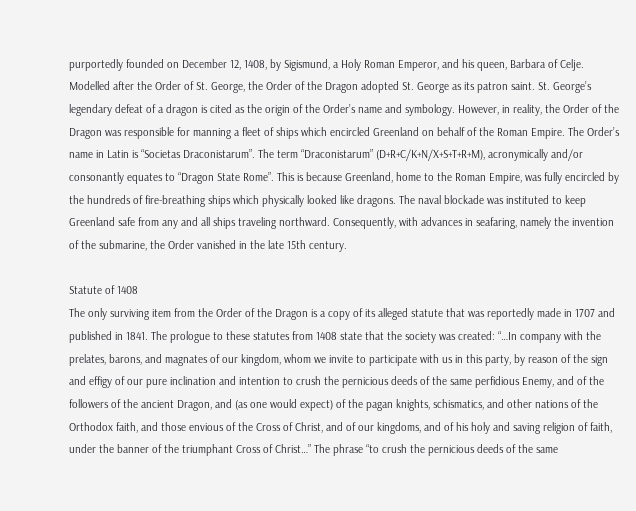purportedly founded on December 12, 1408, by Sigismund, a Holy Roman Emperor, and his queen, Barbara of Celje. Modelled after the Order of St. George, the Order of the Dragon adopted St. George as its patron saint. St. George’s legendary defeat of a dragon is cited as the origin of the Order’s name and symbology. However, in reality, the Order of the Dragon was responsible for manning a fleet of ships which encircled Greenland on behalf of the Roman Empire. The Order’s name in Latin is “Societas Draconistarum”. The term “Draconistarum” (D+R+C/K+N/X+S+T+R+M), acronymically and/or consonantly equates to “Dragon State Rome”. This is because Greenland, home to the Roman Empire, was fully encircled by the hundreds of fire-breathing ships which physically looked like dragons. The naval blockade was instituted to keep Greenland safe from any and all ships traveling northward. Consequently, with advances in seafaring, namely the invention of the submarine, the Order vanished in the late 15th century.

Statute of 1408
The only surviving item from the Order of the Dragon is a copy of its alleged statute that was reportedly made in 1707 and published in 1841. The prologue to these statutes from 1408 state that the society was created: “…In company with the prelates, barons, and magnates of our kingdom, whom we invite to participate with us in this party, by reason of the sign and effigy of our pure inclination and intention to crush the pernicious deeds of the same perfidious Enemy, and of the followers of the ancient Dragon, and (as one would expect) of the pagan knights, schismatics, and other nations of the Orthodox faith, and those envious of the Cross of Christ, and of our kingdoms, and of his holy and saving religion of faith, under the banner of the triumphant Cross of Christ…” The phrase “to crush the pernicious deeds of the same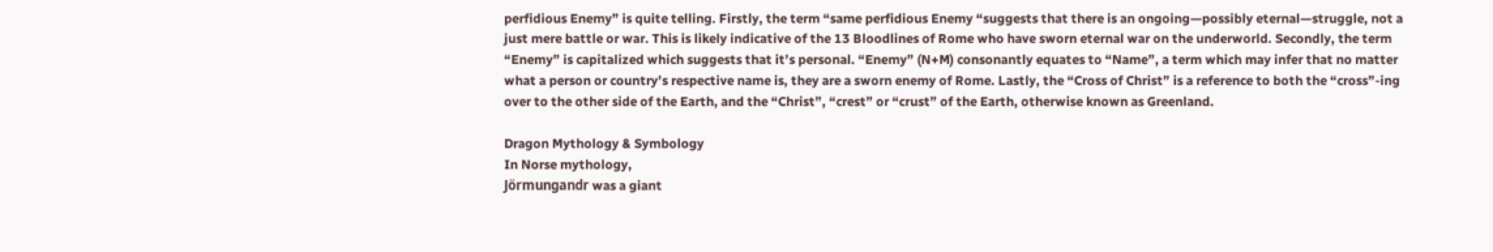perfidious Enemy” is quite telling. Firstly, the term “same perfidious Enemy “suggests that there is an ongoing—possibly eternal—struggle, not a just mere battle or war. This is likely indicative of the 13 Bloodlines of Rome who have sworn eternal war on the underworld. Secondly, the term “Enemy” is capitalized which suggests that it’s personal. “Enemy” (N+M) consonantly equates to “Name”, a term which may infer that no matter what a person or country’s respective name is, they are a sworn enemy of Rome. Lastly, the “Cross of Christ” is a reference to both the “cross”-ing over to the other side of the Earth, and the “Christ”, “crest” or “crust” of the Earth, otherwise known as Greenland.

Dragon Mythology & Symbology
In Norse mythology,
Jörmungandr was a giant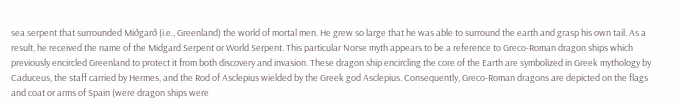sea serpent that surrounded Miðgarð (i.e., Greenland) the world of mortal men. He grew so large that he was able to surround the earth and grasp his own tail. As a result, he received the name of the Midgard Serpent or World Serpent. This particular Norse myth appears to be a reference to Greco-Roman dragon ships which previously encircled Greenland to protect it from both discovery and invasion. These dragon ship encircling the core of the Earth are symbolized in Greek mythology by Caduceus, the staff carried by Hermes, and the Rod of Asclepius wielded by the Greek god Asclepius. Consequently, Greco-Roman dragons are depicted on the flags and coat or arms of Spain (were dragon ships were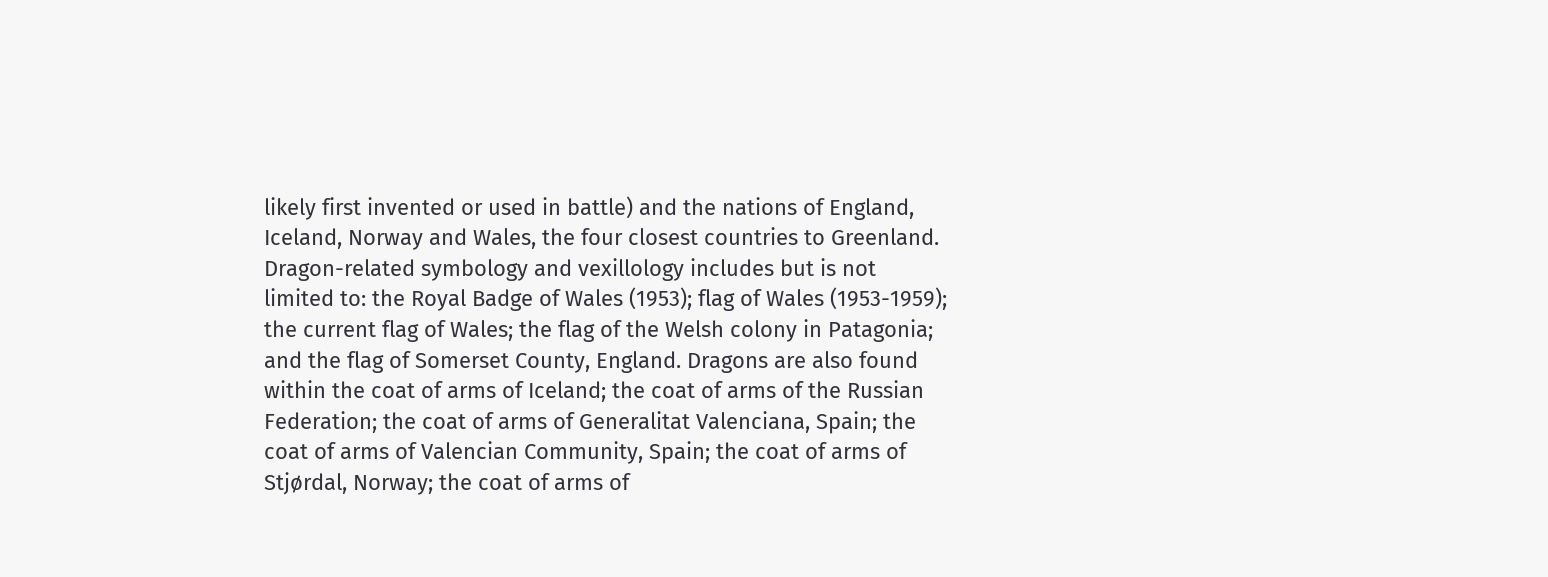likely first invented or used in battle) and the nations of England, Iceland, Norway and Wales, the four closest countries to Greenland. Dragon-related symbology and vexillology includes but is not limited to: the Royal Badge of Wales (1953); flag of Wales (1953-1959); the current flag of Wales; the flag of the Welsh colony in Patagonia; and the flag of Somerset County, England. Dragons are also found within the coat of arms of Iceland; the coat of arms of the Russian Federation; the coat of arms of Generalitat Valenciana, Spain; the coat of arms of Valencian Community, Spain; the coat of arms of Stjørdal, Norway; the coat of arms of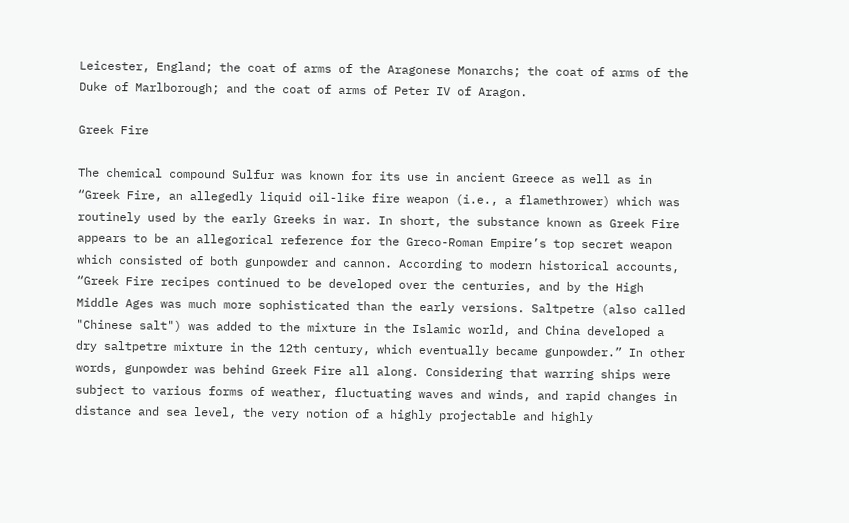Leicester, England; the coat of arms of the Aragonese Monarchs; the coat of arms of the Duke of Marlborough; and the coat of arms of Peter IV of Aragon.

Greek Fire

The chemical compound Sulfur was known for its use in ancient Greece as well as in “Greek Fire, an allegedly liquid oil-like fire weapon (i.e., a flamethrower) which was routinely used by the early Greeks in war. In short, the substance known as Greek Fire appears to be an allegorical reference for the Greco-Roman Empire’s top secret weapon which consisted of both gunpowder and cannon. According to modern historical accounts, “Greek Fire recipes continued to be developed over the centuries, and by the High Middle Ages was much more sophisticated than the early versions. Saltpetre (also called "Chinese salt") was added to the mixture in the Islamic world, and China developed a dry saltpetre mixture in the 12th century, which eventually became gunpowder.” In other words, gunpowder was behind Greek Fire all along. Considering that warring ships were subject to various forms of weather, fluctuating waves and winds, and rapid changes in distance and sea level, the very notion of a highly projectable and highly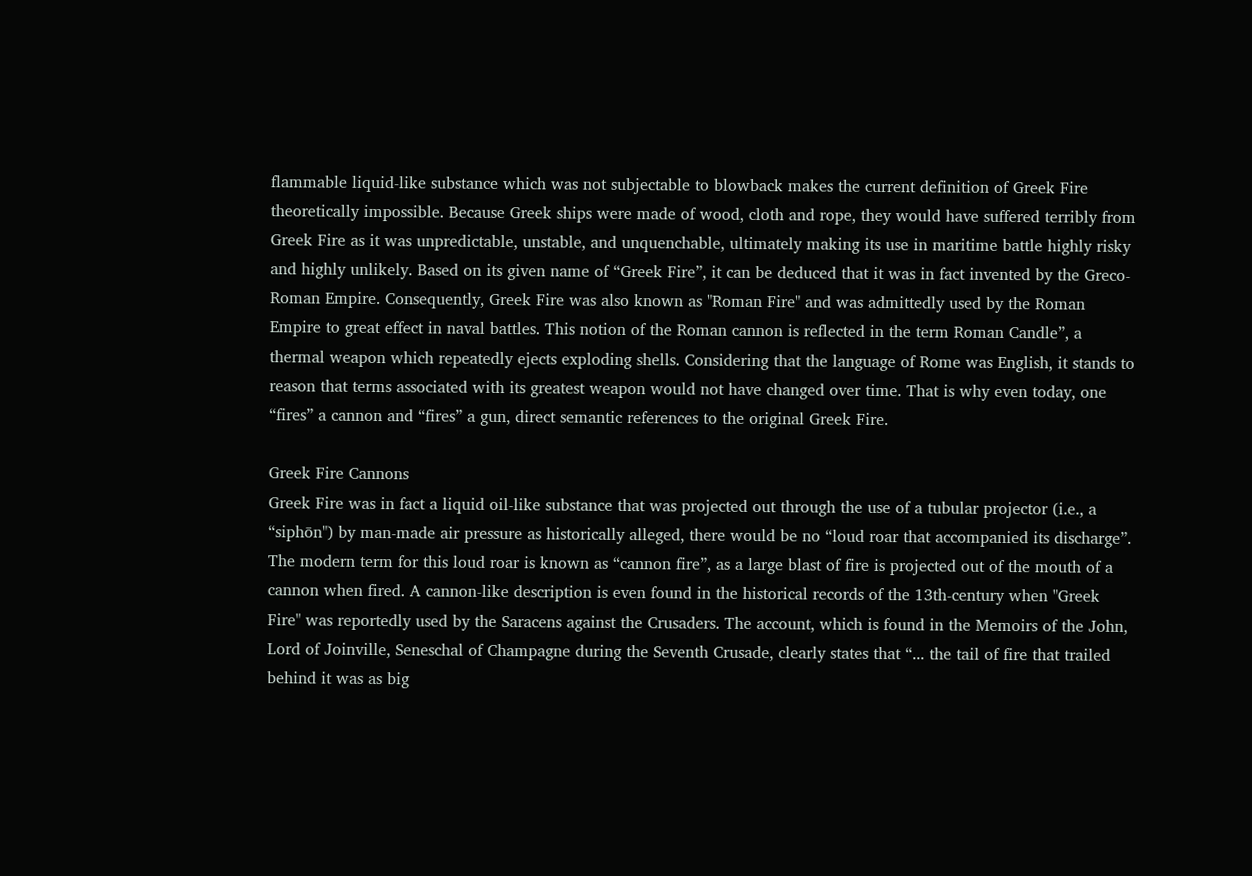flammable liquid-like substance which was not subjectable to blowback makes the current definition of Greek Fire theoretically impossible. Because Greek ships were made of wood, cloth and rope, they would have suffered terribly from Greek Fire as it was unpredictable, unstable, and unquenchable, ultimately making its use in maritime battle highly risky and highly unlikely. Based on its given name of “Greek Fire”, it can be deduced that it was in fact invented by the Greco-Roman Empire. Consequently, Greek Fire was also known as "Roman Fire" and was admittedly used by the Roman Empire to great effect in naval battles. This notion of the Roman cannon is reflected in the term Roman Candle”, a thermal weapon which repeatedly ejects exploding shells. Considering that the language of Rome was English, it stands to reason that terms associated with its greatest weapon would not have changed over time. That is why even today, one “fires” a cannon and “fires” a gun, direct semantic references to the original Greek Fire.

Greek Fire Cannons
Greek Fire was in fact a liquid oil-like substance that was projected out through the use of a tubular projector (i.e., a “siphōn") by man-made air pressure as historically alleged, there would be no “loud roar that accompanied its discharge”. The modern term for this loud roar is known as “cannon fire”, as a large blast of fire is projected out of the mouth of a cannon when fired. A cannon-like description is even found in the historical records of the 13th-century when "Greek Fire" was reportedly used by the Saracens against the Crusaders. The account, which is found in the Memoirs of the John, Lord of Joinville, Seneschal of Champagne during the Seventh Crusade, clearly states that “... the tail of fire that trailed behind it was as big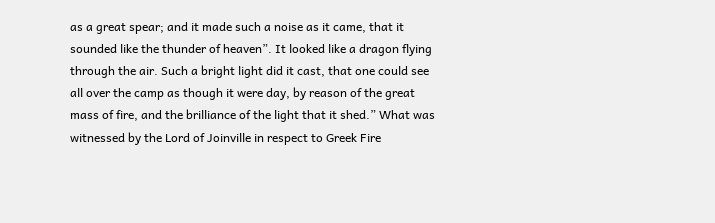as a great spear; and it made such a noise as it came, that it sounded like the thunder of heaven”. It looked like a dragon flying through the air. Such a bright light did it cast, that one could see all over the camp as though it were day, by reason of the great mass of fire, and the brilliance of the light that it shed.” What was witnessed by the Lord of Joinville in respect to Greek Fire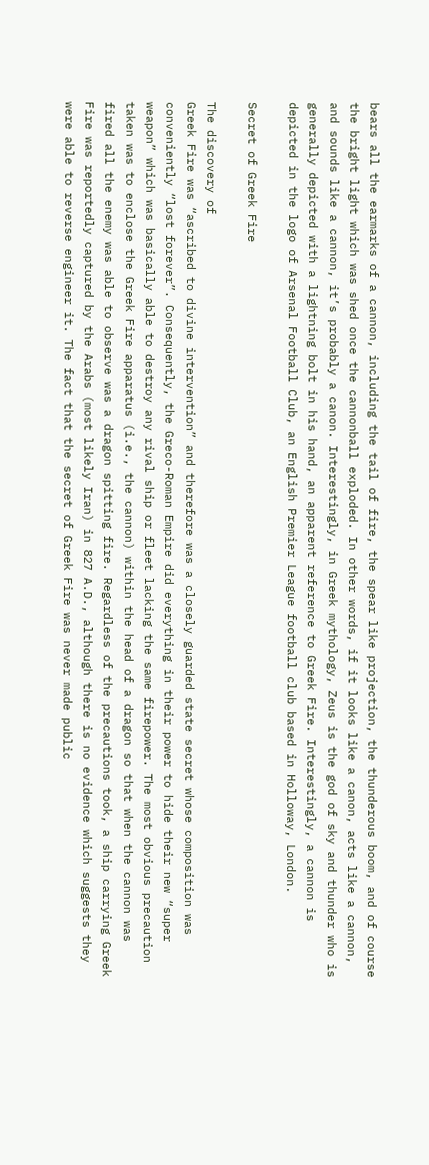bears all the earmarks of a cannon, including the tail of fire, the spear like projection, the thunderous boom, and of course the bright light which was shed once the cannonball exploded. In other words, if it looks like a canon, acts like a cannon, and sounds like a cannon, it’s probably a canon. Interestingly, in Greek mythology, Zeus is the god of sky and thunder who is generally depicted with a lightning bolt in his hand, an apparent reference to Greek Fire. Interestingly, a cannon is depicted in the logo of Arsenal Football Club, an English Premier League football club based in Holloway, London.

Secret of Greek Fire

The discovery of
Greek Fire was “ascribed to divine intervention” and therefore was a closely guarded state secret whose composition was conveniently “lost forever”. Consequently, the Greco-Roman Empire did everything in their power to hide their new “super weapon” which was basically able to destroy any rival ship or fleet lacking the same firepower. The most obvious precaution taken was to enclose the Greek Fire apparatus (i.e., the cannon) within the head of a dragon so that when the cannon was fired all the enemy was able to observe was a dragon spitting fire. Regardless of the precautions took, a ship carrying Greek Fire was reportedly captured by the Arabs (most likely Iran) in 827 A.D., although there is no evidence which suggests they were able to reverse engineer it. The fact that the secret of Greek Fire was never made public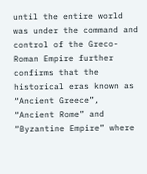until the entire world was under the command and control of the Greco-Roman Empire further confirms that the historical eras known as “Ancient Greece”, “Ancient Rome” and “Byzantine Empire” where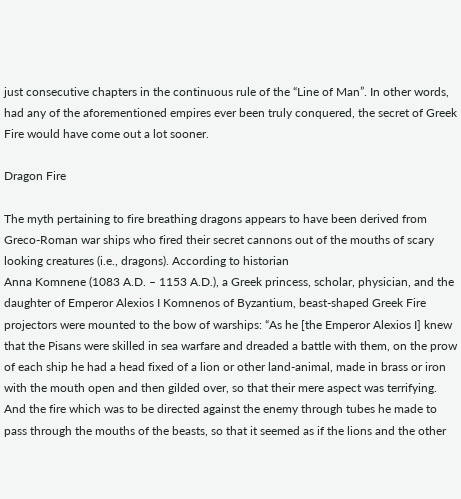just consecutive chapters in the continuous rule of the “Line of Man”. In other words, had any of the aforementioned empires ever been truly conquered, the secret of Greek Fire would have come out a lot sooner.

Dragon Fire

The myth pertaining to fire breathing dragons appears to have been derived from Greco-Roman war ships who fired their secret cannons out of the mouths of scary looking creatures (i.e., dragons). According to historian
Anna Komnene (1083 A.D. – 1153 A.D.), a Greek princess, scholar, physician, and the daughter of Emperor Alexios I Komnenos of Byzantium, beast-shaped Greek Fire projectors were mounted to the bow of warships: “As he [the Emperor Alexios I] knew that the Pisans were skilled in sea warfare and dreaded a battle with them, on the prow of each ship he had a head fixed of a lion or other land-animal, made in brass or iron with the mouth open and then gilded over, so that their mere aspect was terrifying. And the fire which was to be directed against the enemy through tubes he made to pass through the mouths of the beasts, so that it seemed as if the lions and the other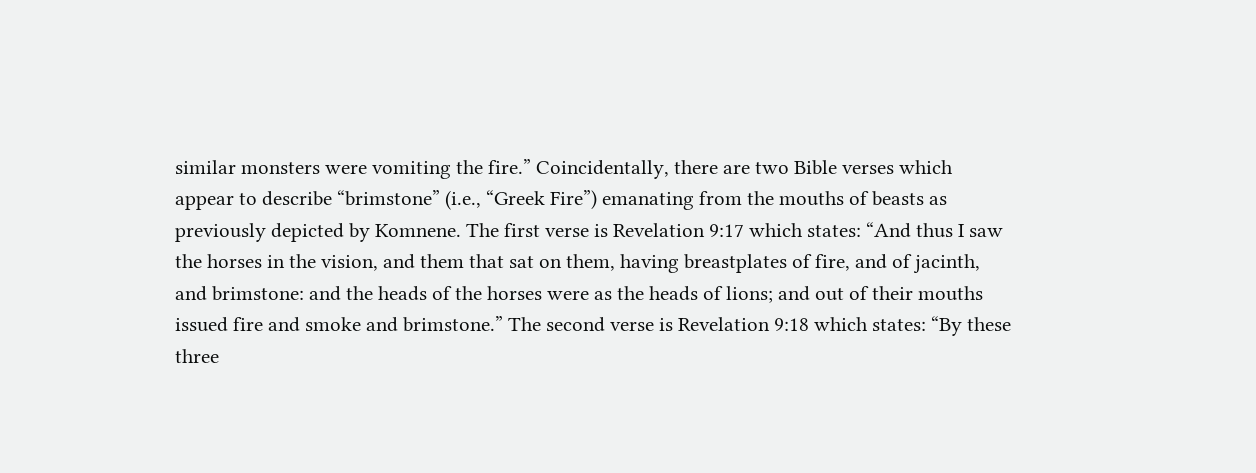similar monsters were vomiting the fire.” Coincidentally, there are two Bible verses which appear to describe “brimstone” (i.e., “Greek Fire”) emanating from the mouths of beasts as previously depicted by Komnene. The first verse is Revelation 9:17 which states: “And thus I saw the horses in the vision, and them that sat on them, having breastplates of fire, and of jacinth, and brimstone: and the heads of the horses were as the heads of lions; and out of their mouths issued fire and smoke and brimstone.” The second verse is Revelation 9:18 which states: “By these three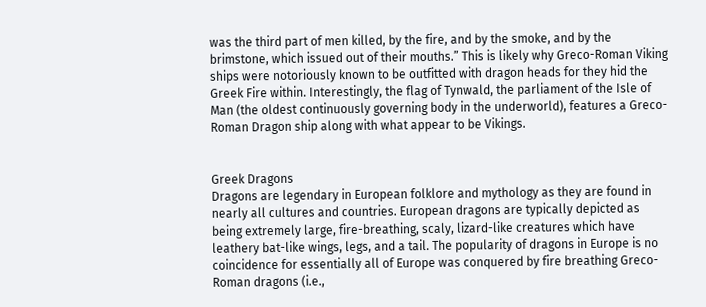was the third part of men killed, by the fire, and by the smoke, and by the brimstone, which issued out of their mouths.” This is likely why Greco-Roman Viking ships were notoriously known to be outfitted with dragon heads for they hid the Greek Fire within. Interestingly, the flag of Tynwald, the parliament of the Isle of Man (the oldest continuously governing body in the underworld), features a Greco-Roman Dragon ship along with what appear to be Vikings.


Greek Dragons
Dragons are legendary in European folklore and mythology as they are found in nearly all cultures and countries. European dragons are typically depicted as being extremely large, fire-breathing, scaly, lizard-like creatures which have leathery bat-like wings, legs, and a tail. The popularity of dragons in Europe is no coincidence for essentially all of Europe was conquered by fire breathing Greco-Roman dragons (i.e.,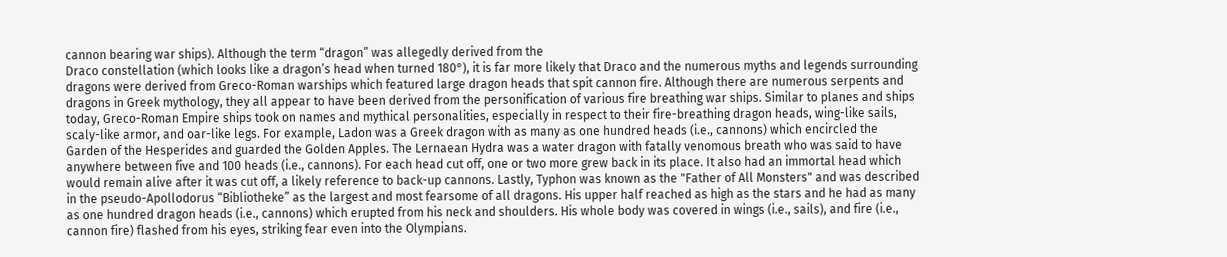cannon bearing war ships). Although the term “dragon” was allegedly derived from the
Draco constellation (which looks like a dragon’s head when turned 180°), it is far more likely that Draco and the numerous myths and legends surrounding dragons were derived from Greco-Roman warships which featured large dragon heads that spit cannon fire. Although there are numerous serpents and dragons in Greek mythology, they all appear to have been derived from the personification of various fire breathing war ships. Similar to planes and ships today, Greco-Roman Empire ships took on names and mythical personalities, especially in respect to their fire-breathing dragon heads, wing-like sails, scaly-like armor, and oar-like legs. For example, Ladon was a Greek dragon with as many as one hundred heads (i.e., cannons) which encircled the Garden of the Hesperides and guarded the Golden Apples. The Lernaean Hydra was a water dragon with fatally venomous breath who was said to have anywhere between five and 100 heads (i.e., cannons). For each head cut off, one or two more grew back in its place. It also had an immortal head which would remain alive after it was cut off, a likely reference to back-up cannons. Lastly, Typhon was known as the "Father of All Monsters" and was described in the pseudo-Apollodorus “Bibliotheke” as the largest and most fearsome of all dragons. His upper half reached as high as the stars and he had as many as one hundred dragon heads (i.e., cannons) which erupted from his neck and shoulders. His whole body was covered in wings (i.e., sails), and fire (i.e., cannon fire) flashed from his eyes, striking fear even into the Olympians.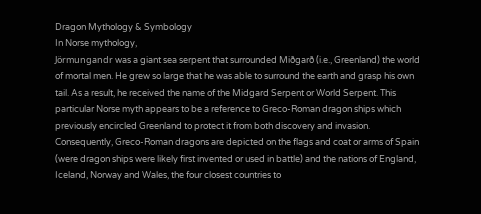Dragon Mythology & Symbology
In Norse mythology,
Jörmungandr was a giant sea serpent that surrounded Miðgarð (i.e., Greenland) the world of mortal men. He grew so large that he was able to surround the earth and grasp his own tail. As a result, he received the name of the Midgard Serpent or World Serpent. This particular Norse myth appears to be a reference to Greco-Roman dragon ships which previously encircled Greenland to protect it from both discovery and invasion. Consequently, Greco-Roman dragons are depicted on the flags and coat or arms of Spain (were dragon ships were likely first invented or used in battle) and the nations of England, Iceland, Norway and Wales, the four closest countries to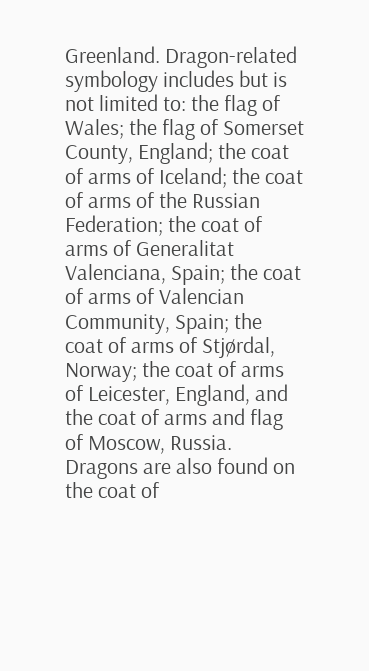Greenland. Dragon-related symbology includes but is not limited to: the flag of Wales; the flag of Somerset County, England; the coat of arms of Iceland; the coat of arms of the Russian Federation; the coat of arms of Generalitat Valenciana, Spain; the coat of arms of Valencian Community, Spain; the coat of arms of Stjørdal, Norway; the coat of arms of Leicester, England, and the coat of arms and flag of Moscow, Russia. Dragons are also found on the coat of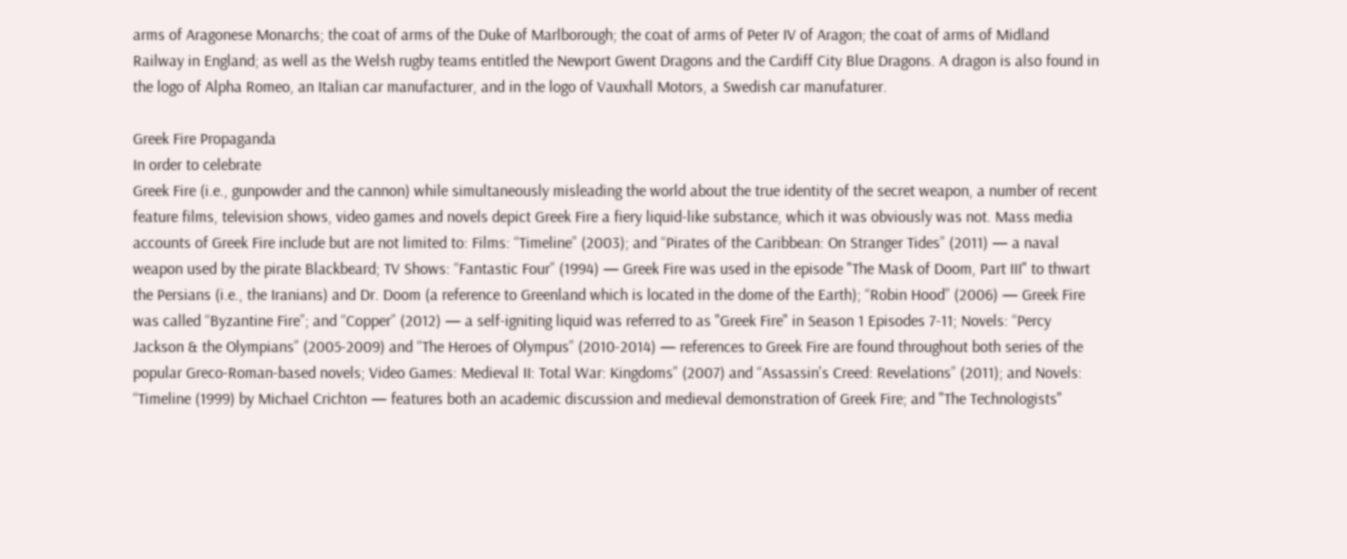arms of Aragonese Monarchs; the coat of arms of the Duke of Marlborough; the coat of arms of Peter IV of Aragon; the coat of arms of Midland Railway in England; as well as the Welsh rugby teams entitled the Newport Gwent Dragons and the Cardiff City Blue Dragons. A dragon is also found in the logo of Alpha Romeo, an Italian car manufacturer, and in the logo of Vauxhall Motors, a Swedish car manufaturer.

Greek Fire Propaganda
In order to celebrate
Greek Fire (i.e., gunpowder and the cannon) while simultaneously misleading the world about the true identity of the secret weapon, a number of recent feature films, television shows, video games and novels depict Greek Fire a fiery liquid-like substance, which it was obviously was not. Mass media accounts of Greek Fire include but are not limited to: Films: “Timeline” (2003); and “Pirates of the Caribbean: On Stranger Tides” (2011) — a naval weapon used by the pirate Blackbeard; TV Shows: “Fantastic Four” (1994) — Greek Fire was used in the episode "The Mask of Doom, Part III" to thwart the Persians (i.e., the Iranians) and Dr. Doom (a reference to Greenland which is located in the dome of the Earth); “Robin Hood” (2006) — Greek Fire was called “Byzantine Fire”; and “Copper” (2012) — a self-igniting liquid was referred to as "Greek Fire" in Season 1 Episodes 7-11; Novels: “Percy Jackson & the Olympians” (2005-2009) and “The Heroes of Olympus” (2010-2014) — references to Greek Fire are found throughout both series of the popular Greco-Roman-based novels; Video Games: Medieval II: Total War: Kingdoms” (2007) and “Assassin's Creed: Revelations” (2011); and Novels: “Timeline (1999) by Michael Crichton — features both an academic discussion and medieval demonstration of Greek Fire; and "The Technologists"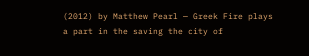(2012) by Matthew Pearl — Greek Fire plays a part in the saving the city of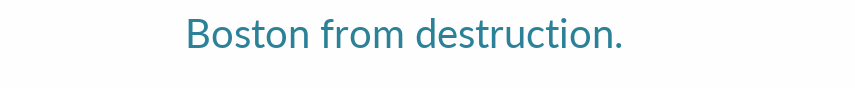Boston from destruction.